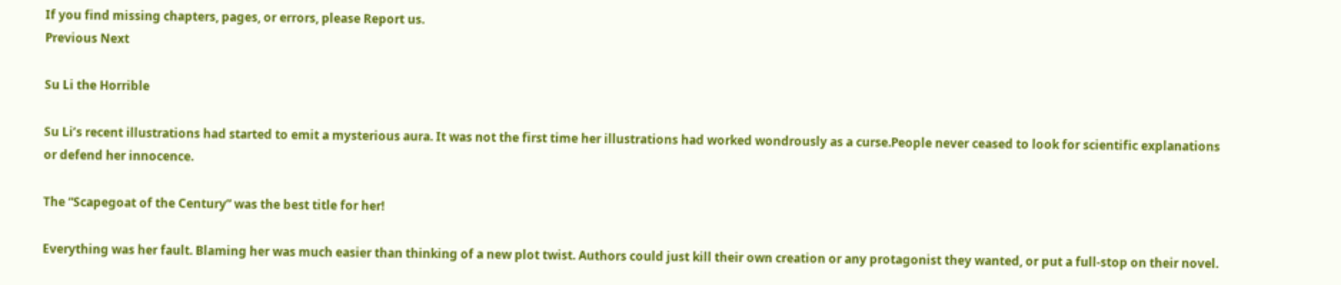If you find missing chapters, pages, or errors, please Report us.
Previous Next

Su Li the Horrible

Su Li’s recent illustrations had started to emit a mysterious aura. It was not the first time her illustrations had worked wondrously as a curse.People never ceased to look for scientific explanations or defend her innocence.

The “Scapegoat of the Century” was the best title for her!

Everything was her fault. Blaming her was much easier than thinking of a new plot twist. Authors could just kill their own creation or any protagonist they wanted, or put a full-stop on their novel.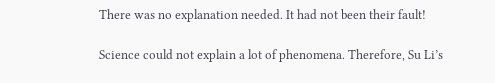There was no explanation needed. It had not been their fault!

Science could not explain a lot of phenomena. Therefore, Su Li’s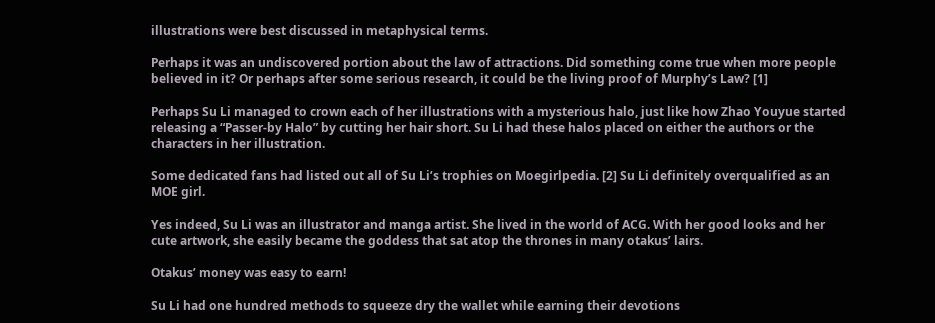illustrations were best discussed in metaphysical terms.

Perhaps it was an undiscovered portion about the law of attractions. Did something come true when more people believed in it? Or perhaps after some serious research, it could be the living proof of Murphy’s Law? [1]

Perhaps Su Li managed to crown each of her illustrations with a mysterious halo, just like how Zhao Youyue started releasing a “Passer-by Halo” by cutting her hair short. Su Li had these halos placed on either the authors or the characters in her illustration.

Some dedicated fans had listed out all of Su Li’s trophies on Moegirlpedia. [2] Su Li definitely overqualified as an MOE girl.

Yes indeed, Su Li was an illustrator and manga artist. She lived in the world of ACG. With her good looks and her cute artwork, she easily became the goddess that sat atop the thrones in many otakus’ lairs.

Otakus’ money was easy to earn!

Su Li had one hundred methods to squeeze dry the wallet while earning their devotions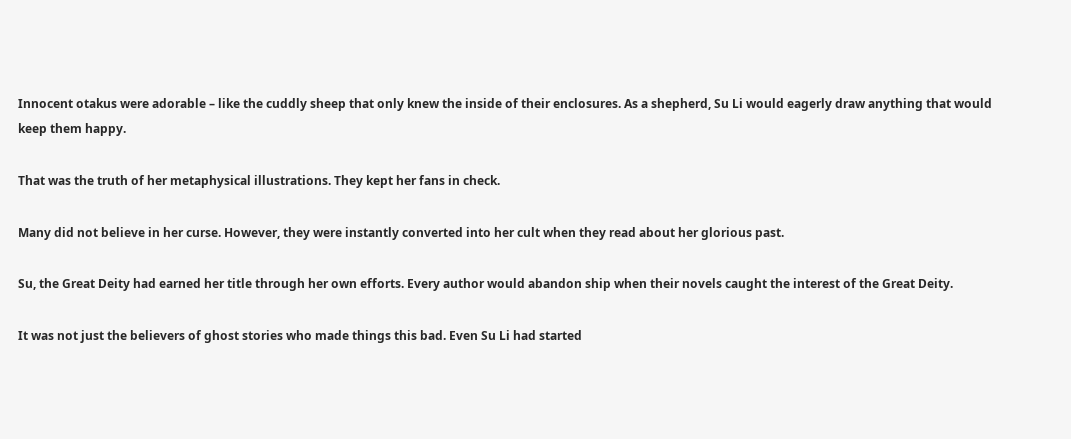Innocent otakus were adorable – like the cuddly sheep that only knew the inside of their enclosures. As a shepherd, Su Li would eagerly draw anything that would keep them happy.

That was the truth of her metaphysical illustrations. They kept her fans in check.

Many did not believe in her curse. However, they were instantly converted into her cult when they read about her glorious past.

Su, the Great Deity had earned her title through her own efforts. Every author would abandon ship when their novels caught the interest of the Great Deity.

It was not just the believers of ghost stories who made things this bad. Even Su Li had started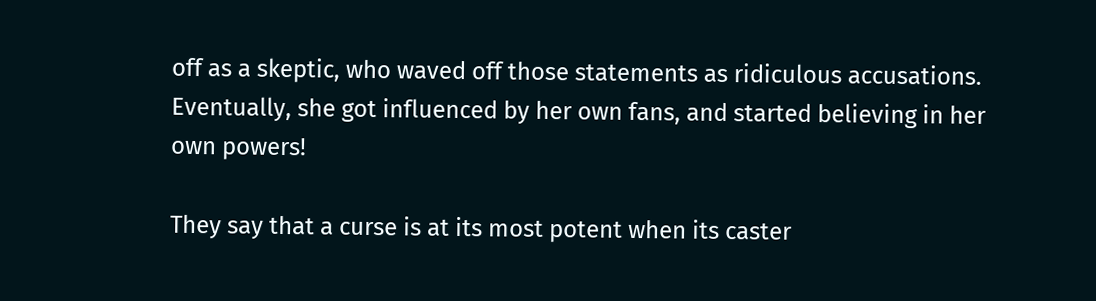off as a skeptic, who waved off those statements as ridiculous accusations. Eventually, she got influenced by her own fans, and started believing in her own powers!

They say that a curse is at its most potent when its caster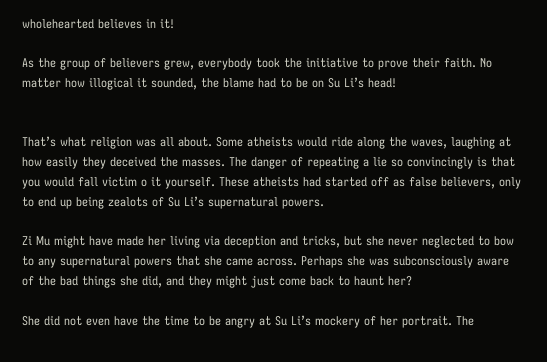wholehearted believes in it!

As the group of believers grew, everybody took the initiative to prove their faith. No matter how illogical it sounded, the blame had to be on Su Li’s head!


That’s what religion was all about. Some atheists would ride along the waves, laughing at how easily they deceived the masses. The danger of repeating a lie so convincingly is that you would fall victim o it yourself. These atheists had started off as false believers, only to end up being zealots of Su Li’s supernatural powers.

Zi Mu might have made her living via deception and tricks, but she never neglected to bow to any supernatural powers that she came across. Perhaps she was subconsciously aware of the bad things she did, and they might just come back to haunt her?

She did not even have the time to be angry at Su Li’s mockery of her portrait. The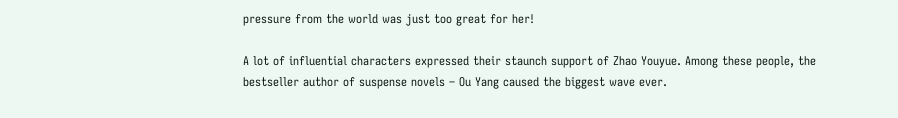pressure from the world was just too great for her!

A lot of influential characters expressed their staunch support of Zhao Youyue. Among these people, the bestseller author of suspense novels – Ou Yang caused the biggest wave ever.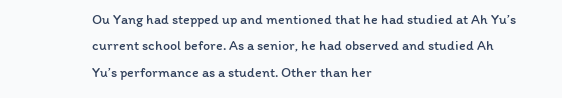Ou Yang had stepped up and mentioned that he had studied at Ah Yu’s current school before. As a senior, he had observed and studied Ah Yu’s performance as a student. Other than her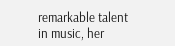remarkable talent in music, her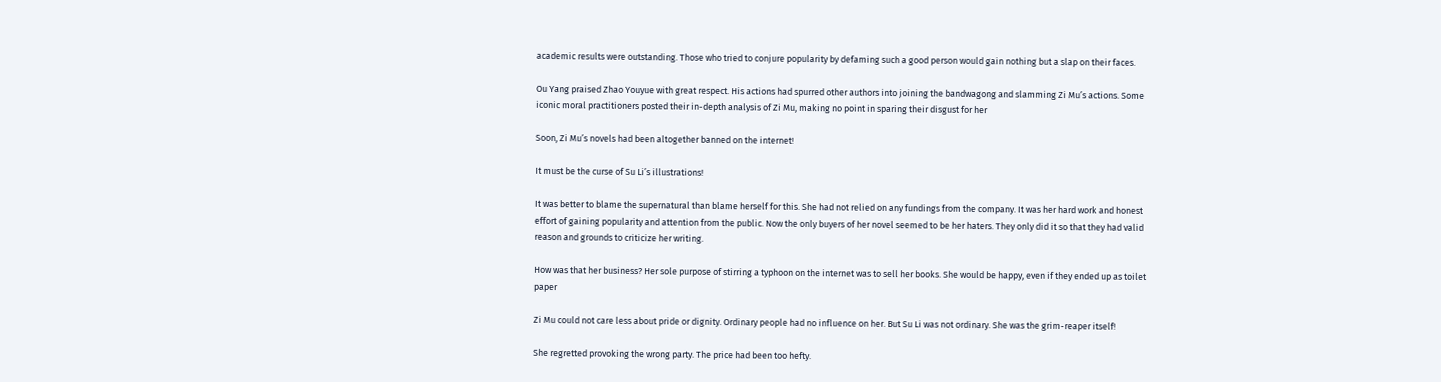academic results were outstanding. Those who tried to conjure popularity by defaming such a good person would gain nothing but a slap on their faces.

Ou Yang praised Zhao Youyue with great respect. His actions had spurred other authors into joining the bandwagong and slamming Zi Mu’s actions. Some iconic moral practitioners posted their in-depth analysis of Zi Mu, making no point in sparing their disgust for her

Soon, Zi Mu’s novels had been altogether banned on the internet!

It must be the curse of Su Li’s illustrations!

It was better to blame the supernatural than blame herself for this. She had not relied on any fundings from the company. It was her hard work and honest effort of gaining popularity and attention from the public. Now the only buyers of her novel seemed to be her haters. They only did it so that they had valid reason and grounds to criticize her writing.

How was that her business? Her sole purpose of stirring a typhoon on the internet was to sell her books. She would be happy, even if they ended up as toilet paper

Zi Mu could not care less about pride or dignity. Ordinary people had no influence on her. But Su Li was not ordinary. She was the grim-reaper itself!

She regretted provoking the wrong party. The price had been too hefty.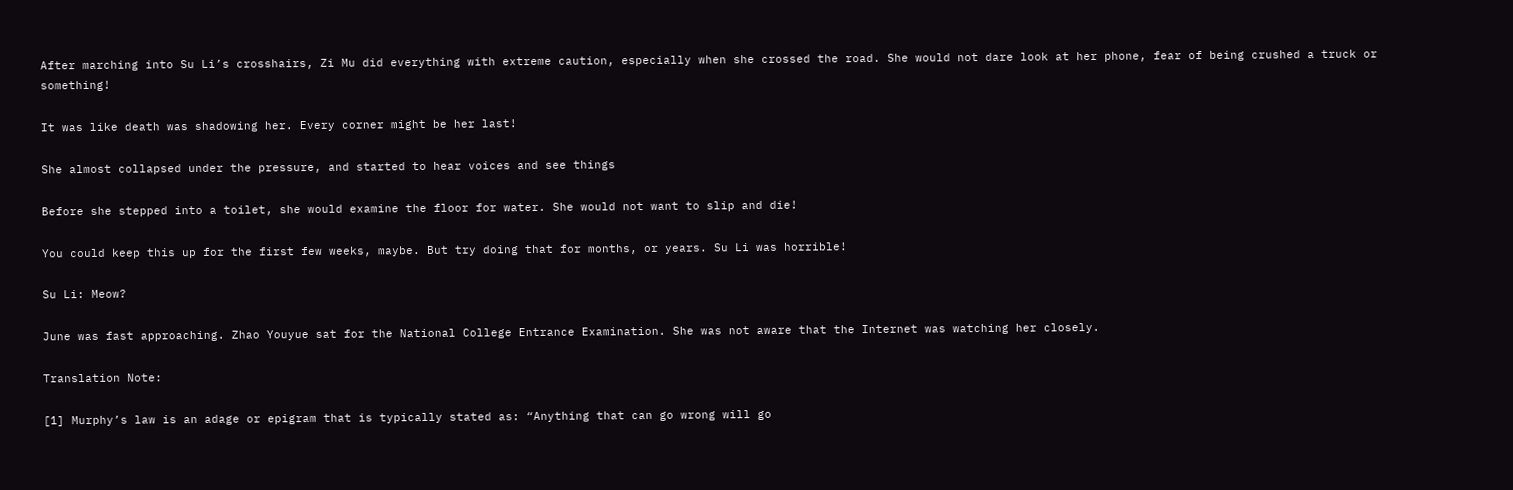After marching into Su Li’s crosshairs, Zi Mu did everything with extreme caution, especially when she crossed the road. She would not dare look at her phone, fear of being crushed a truck or something!

It was like death was shadowing her. Every corner might be her last!

She almost collapsed under the pressure, and started to hear voices and see things

Before she stepped into a toilet, she would examine the floor for water. She would not want to slip and die!

You could keep this up for the first few weeks, maybe. But try doing that for months, or years. Su Li was horrible!

Su Li: Meow?

June was fast approaching. Zhao Youyue sat for the National College Entrance Examination. She was not aware that the Internet was watching her closely.

Translation Note:

[1] Murphy’s law is an adage or epigram that is typically stated as: “Anything that can go wrong will go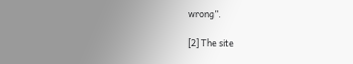wrong”.

[2] The site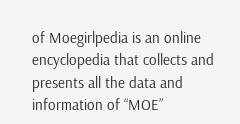of Moegirlpedia is an online encyclopedia that collects and presents all the data and information of “MOE”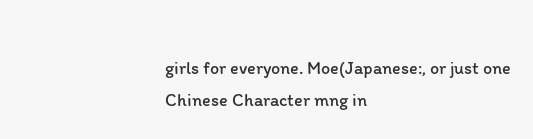girls for everyone. Moe(Japanese:, or just one Chinese Character mng in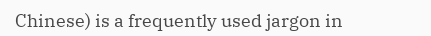Chinese) is a frequently used jargon in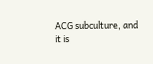ACG subculture, and it is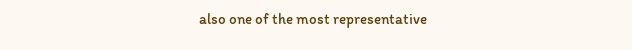also one of the most representative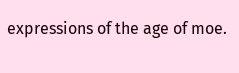expressions of the age of moe.